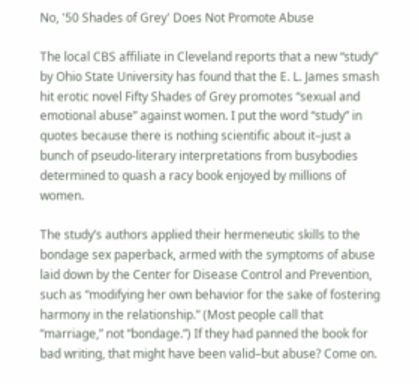No, '50 Shades of Grey' Does Not Promote Abuse

The local CBS affiliate in Cleveland reports that a new “study” by Ohio State University has found that the E. L. James smash hit erotic novel Fifty Shades of Grey promotes “sexual and emotional abuse” against women. I put the word “study” in quotes because there is nothing scientific about it–just a bunch of pseudo-literary interpretations from busybodies determined to quash a racy book enjoyed by millions of women.

The study’s authors applied their hermeneutic skills to the bondage sex paperback, armed with the symptoms of abuse laid down by the Center for Disease Control and Prevention, such as “modifying her own behavior for the sake of fostering harmony in the relationship.” (Most people call that “marriage,” not “bondage.”) If they had panned the book for bad writing, that might have been valid–but abuse? Come on.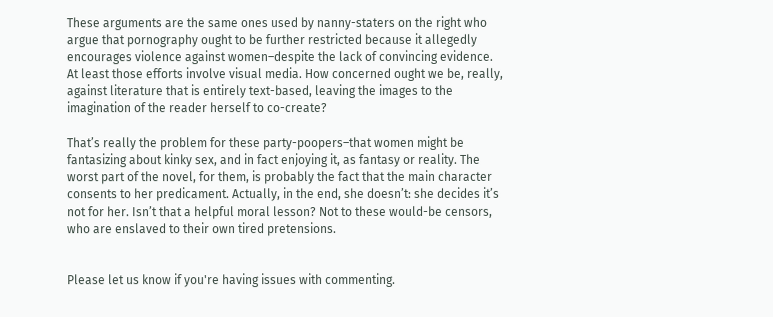These arguments are the same ones used by nanny-staters on the right who argue that pornography ought to be further restricted because it allegedly encourages violence against women–despite the lack of convincing evidence. At least those efforts involve visual media. How concerned ought we be, really, against literature that is entirely text-based, leaving the images to the imagination of the reader herself to co-create?

That’s really the problem for these party-poopers–that women might be fantasizing about kinky sex, and in fact enjoying it, as fantasy or reality. The worst part of the novel, for them, is probably the fact that the main character consents to her predicament. Actually, in the end, she doesn’t: she decides it’s not for her. Isn’t that a helpful moral lesson? Not to these would-be censors, who are enslaved to their own tired pretensions.


Please let us know if you're having issues with commenting.